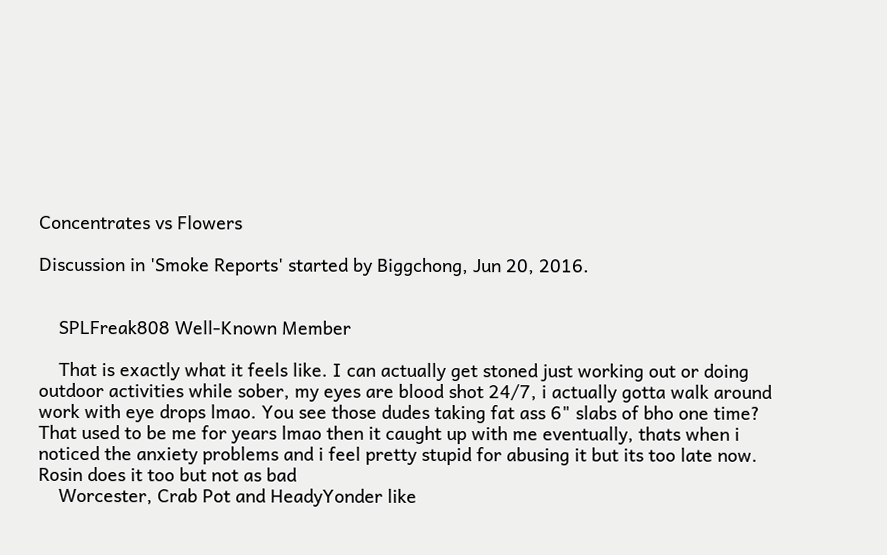Concentrates vs Flowers

Discussion in 'Smoke Reports' started by Biggchong, Jun 20, 2016.


    SPLFreak808 Well-Known Member

    That is exactly what it feels like. I can actually get stoned just working out or doing outdoor activities while sober, my eyes are blood shot 24/7, i actually gotta walk around work with eye drops lmao. You see those dudes taking fat ass 6" slabs of bho one time? That used to be me for years lmao then it caught up with me eventually, thats when i noticed the anxiety problems and i feel pretty stupid for abusing it but its too late now. Rosin does it too but not as bad
    Worcester, Crab Pot and HeadyYonder like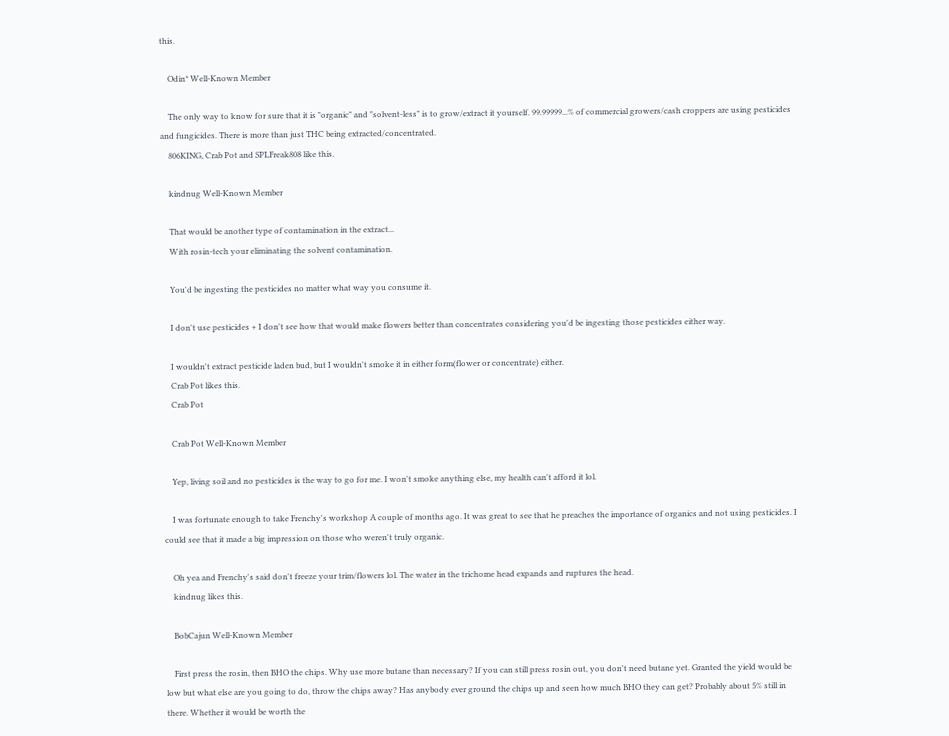this.

    Odin* Well-Known Member

    The only way to know for sure that it is "organic" and "solvent-less" is to grow/extract it yourself. 99.99999...% of commercial growers/cash croppers are using pesticides and fungicides. There is more than just THC being extracted/concentrated.
    806KING, Crab Pot and SPLFreak808 like this.

    kindnug Well-Known Member

    That would be another type of contamination in the extract...
    With rosin-tech your eliminating the solvent contamination.

    You'd be ingesting the pesticides no matter what way you consume it.

    I don't use pesticides + I don't see how that would make flowers better than concentrates considering you'd be ingesting those pesticides either way.

    I wouldn't extract pesticide laden bud, but I wouldn't smoke it in either form(flower or concentrate) either.
    Crab Pot likes this.
    Crab Pot

    Crab Pot Well-Known Member

    Yep, living soil and no pesticides is the way to go for me. I won't smoke anything else, my health can't afford it lol.

    I was fortunate enough to take Frenchy's workshop A couple of months ago. It was great to see that he preaches the importance of organics and not using pesticides. I could see that it made a big impression on those who weren't truly organic.

    Oh yea and Frenchy's said don't freeze your trim/flowers lol. The water in the trichome head expands and ruptures the head.
    kindnug likes this.

    BobCajun Well-Known Member

    First press the rosin, then BHO the chips. Why use more butane than necessary? If you can still press rosin out, you don't need butane yet. Granted the yield would be low but what else are you going to do, throw the chips away? Has anybody ever ground the chips up and seen how much BHO they can get? Probably about 5% still in there. Whether it would be worth the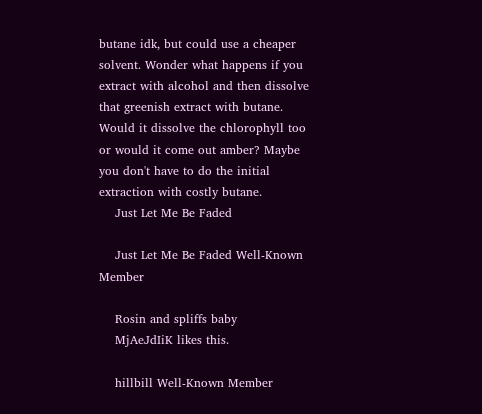butane idk, but could use a cheaper solvent. Wonder what happens if you extract with alcohol and then dissolve that greenish extract with butane. Would it dissolve the chlorophyll too or would it come out amber? Maybe you don't have to do the initial extraction with costly butane.
    Just Let Me Be Faded

    Just Let Me Be Faded Well-Known Member

    Rosin and spliffs baby
    MjAeJdIiK likes this.

    hillbill Well-Known Member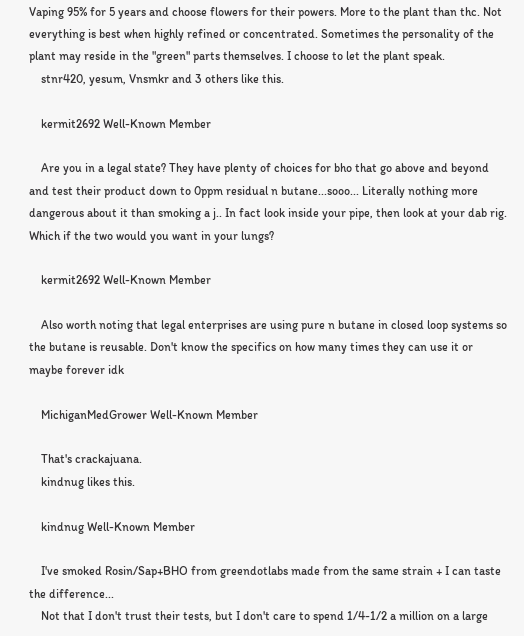Vaping 95% for 5 years and choose flowers for their powers. More to the plant than thc. Not everything is best when highly refined or concentrated. Sometimes the personality of the plant may reside in the "green" parts themselves. I choose to let the plant speak.
    stnr420, yesum, Vnsmkr and 3 others like this.

    kermit2692 Well-Known Member

    Are you in a legal state? They have plenty of choices for bho that go above and beyond and test their product down to 0ppm residual n butane...sooo... Literally nothing more dangerous about it than smoking a j.. In fact look inside your pipe, then look at your dab rig. Which if the two would you want in your lungs?

    kermit2692 Well-Known Member

    Also worth noting that legal enterprises are using pure n butane in closed loop systems so the butane is reusable. Don't know the specifics on how many times they can use it or maybe forever idk

    MichiganMedGrower Well-Known Member

    That's crackajuana.
    kindnug likes this.

    kindnug Well-Known Member

    I've smoked Rosin/Sap+BHO from greendotlabs made from the same strain + I can taste the difference...
    Not that I don't trust their tests, but I don't care to spend 1/4-1/2 a million on a large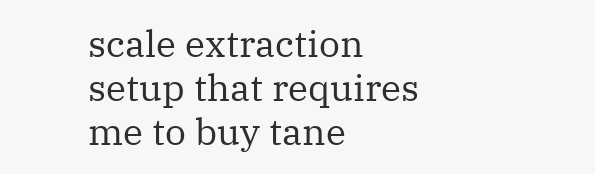scale extraction setup that requires me to buy tane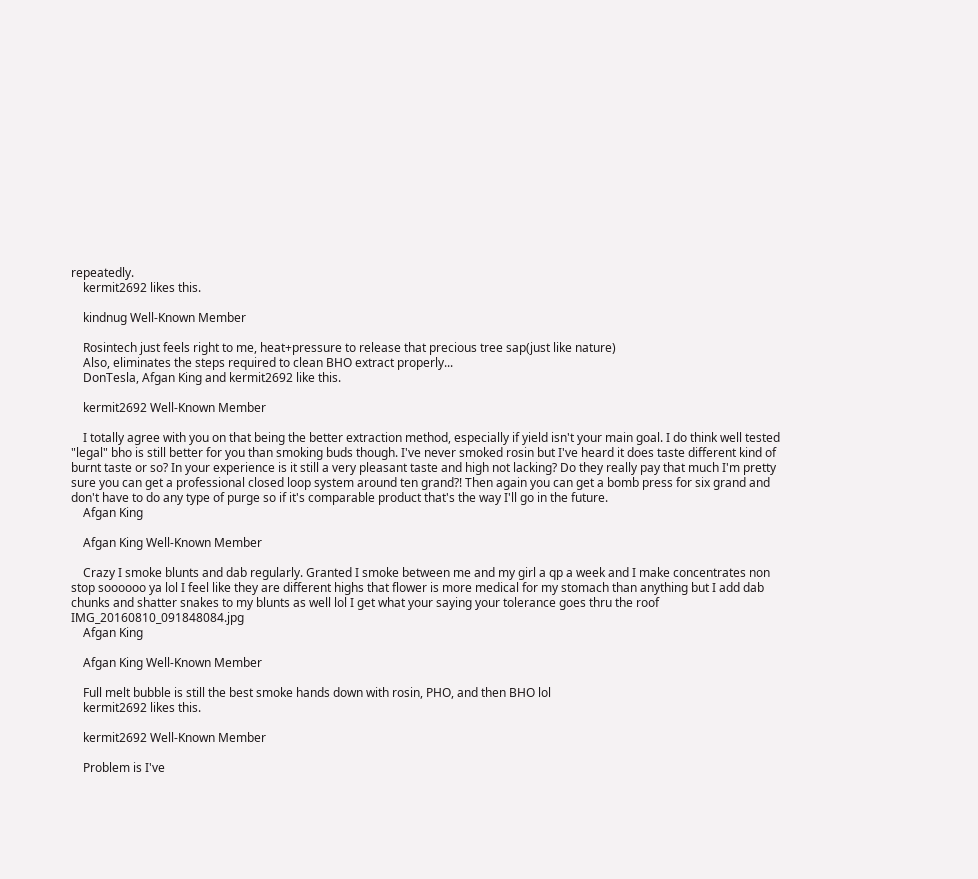repeatedly.
    kermit2692 likes this.

    kindnug Well-Known Member

    Rosintech just feels right to me, heat+pressure to release that precious tree sap(just like nature)
    Also, eliminates the steps required to clean BHO extract properly...
    DonTesla, Afgan King and kermit2692 like this.

    kermit2692 Well-Known Member

    I totally agree with you on that being the better extraction method, especially if yield isn't your main goal. I do think well tested "legal" bho is still better for you than smoking buds though. I've never smoked rosin but I've heard it does taste different kind of burnt taste or so? In your experience is it still a very pleasant taste and high not lacking? Do they really pay that much I'm pretty sure you can get a professional closed loop system around ten grand?! Then again you can get a bomb press for six grand and don't have to do any type of purge so if it's comparable product that's the way I'll go in the future.
    Afgan King

    Afgan King Well-Known Member

    Crazy I smoke blunts and dab regularly. Granted I smoke between me and my girl a qp a week and I make concentrates non stop soooooo ya lol I feel like they are different highs that flower is more medical for my stomach than anything but I add dab chunks and shatter snakes to my blunts as well lol I get what your saying your tolerance goes thru the roof IMG_20160810_091848084.jpg
    Afgan King

    Afgan King Well-Known Member

    Full melt bubble is still the best smoke hands down with rosin, PHO, and then BHO lol
    kermit2692 likes this.

    kermit2692 Well-Known Member

    Problem is I've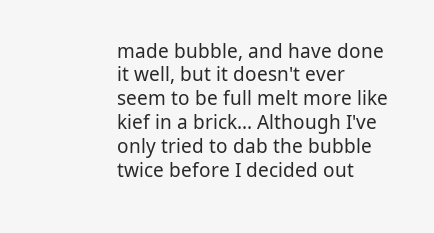made bubble, and have done it well, but it doesn't ever seem to be full melt more like kief in a brick... Although I've only tried to dab the bubble twice before I decided out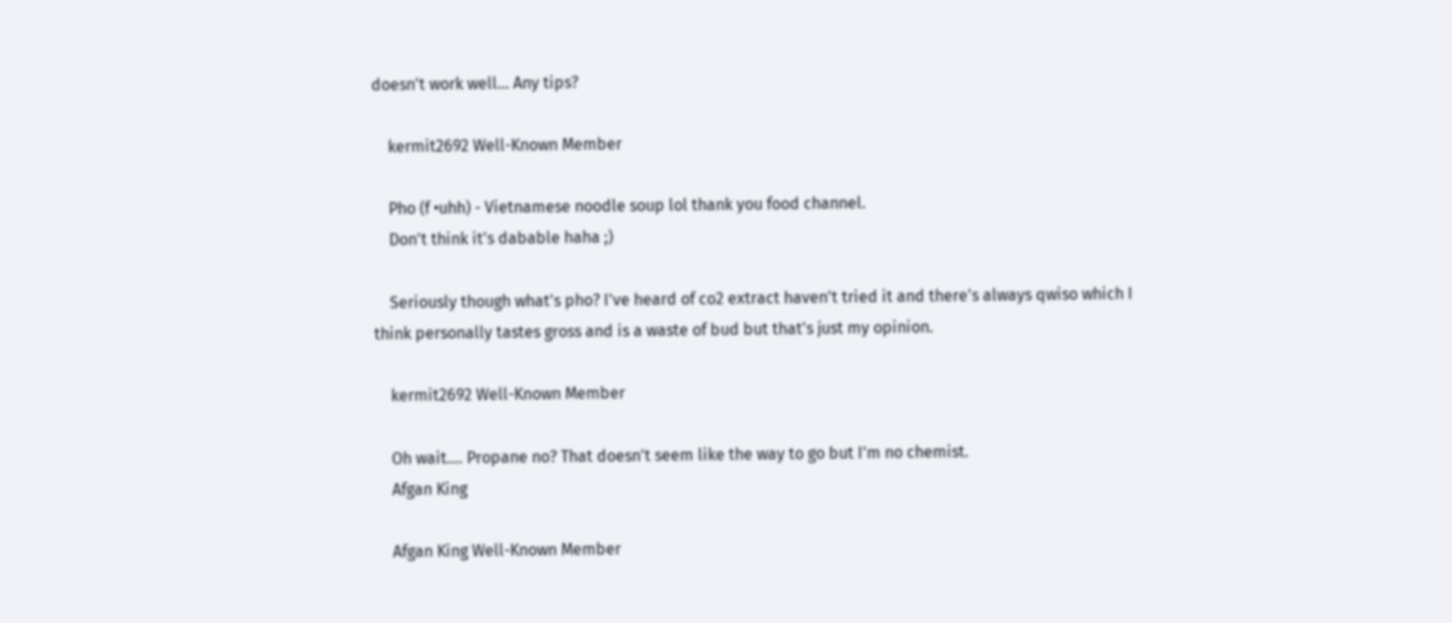doesn't work well... Any tips?

    kermit2692 Well-Known Member

    Pho (f •uhh) - Vietnamese noodle soup lol thank you food channel.
    Don't think it's dabable haha ;)

    Seriously though what's pho? I've heard of co2 extract haven't tried it and there's always qwiso which I think personally tastes gross and is a waste of bud but that's just my opinion.

    kermit2692 Well-Known Member

    Oh wait.... Propane no? That doesn't seem like the way to go but I'm no chemist.
    Afgan King

    Afgan King Well-Known Member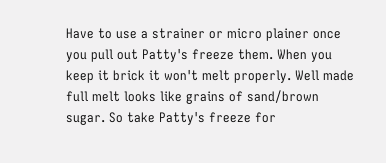Have to use a strainer or micro plainer once you pull out Patty's freeze them. When you keep it brick it won't melt properly. Well made full melt looks like grains of sand/brown sugar. So take Patty's freeze for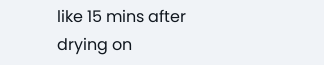like 15 mins after drying on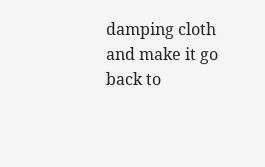damping cloth and make it go back to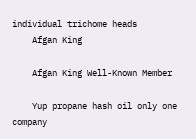individual trichome heads
    Afgan King

    Afgan King Well-Known Member

    Yup propane hash oil only one company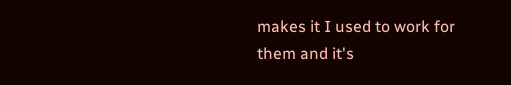makes it I used to work for them and it's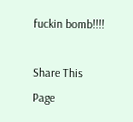fuckin bomb!!!!

Share This Page